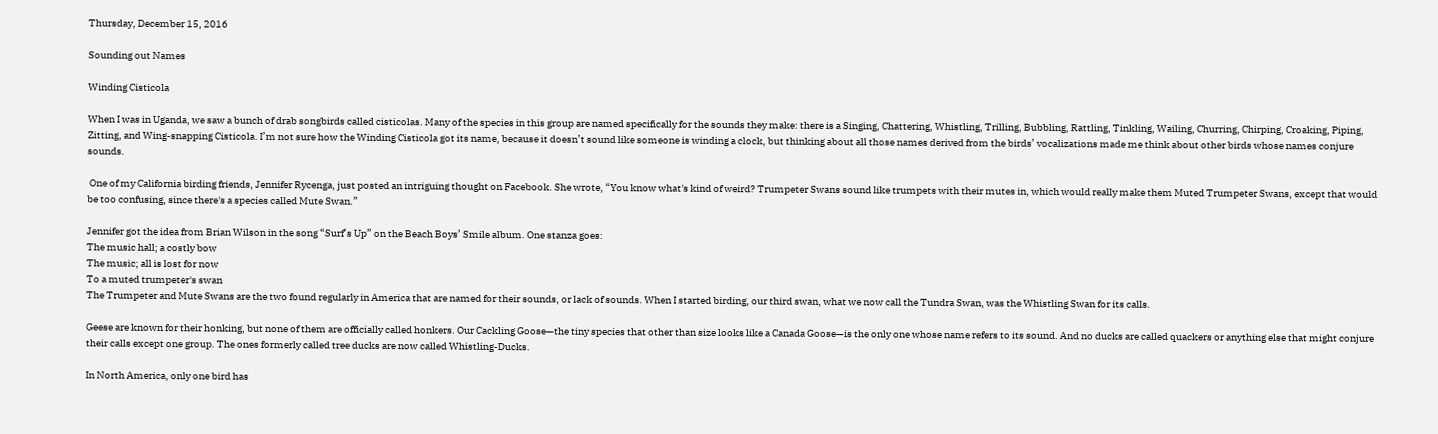Thursday, December 15, 2016

Sounding out Names

Winding Cisticola

When I was in Uganda, we saw a bunch of drab songbirds called cisticolas. Many of the species in this group are named specifically for the sounds they make: there is a Singing, Chattering, Whistling, Trilling, Bubbling, Rattling, Tinkling, Wailing, Churring, Chirping, Croaking, Piping, Zitting, and Wing-snapping Cisticola. I’m not sure how the Winding Cisticola got its name, because it doesn’t sound like someone is winding a clock, but thinking about all those names derived from the birds’ vocalizations made me think about other birds whose names conjure sounds.

 One of my California birding friends, Jennifer Rycenga, just posted an intriguing thought on Facebook. She wrote, “You know what's kind of weird? Trumpeter Swans sound like trumpets with their mutes in, which would really make them Muted Trumpeter Swans, except that would be too confusing, since there's a species called Mute Swan.”

Jennifer got the idea from Brian Wilson in the song “Surf’s Up” on the Beach Boys’ Smile album. One stanza goes:
The music hall; a costly bow
The music; all is lost for now
To a muted trumpeter's swan
The Trumpeter and Mute Swans are the two found regularly in America that are named for their sounds, or lack of sounds. When I started birding, our third swan, what we now call the Tundra Swan, was the Whistling Swan for its calls.

Geese are known for their honking, but none of them are officially called honkers. Our Cackling Goose—the tiny species that other than size looks like a Canada Goose—is the only one whose name refers to its sound. And no ducks are called quackers or anything else that might conjure their calls except one group. The ones formerly called tree ducks are now called Whistling-Ducks.

In North America, only one bird has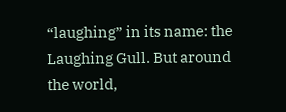“laughing” in its name: the Laughing Gull. But around the world,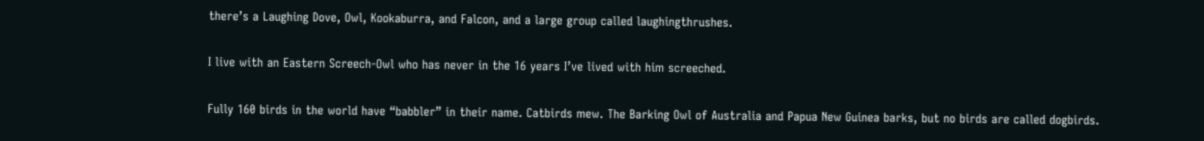there’s a Laughing Dove, Owl, Kookaburra, and Falcon, and a large group called laughingthrushes.

I live with an Eastern Screech-Owl who has never in the 16 years I’ve lived with him screeched.

Fully 160 birds in the world have “babbler” in their name. Catbirds mew. The Barking Owl of Australia and Papua New Guinea barks, but no birds are called dogbirds.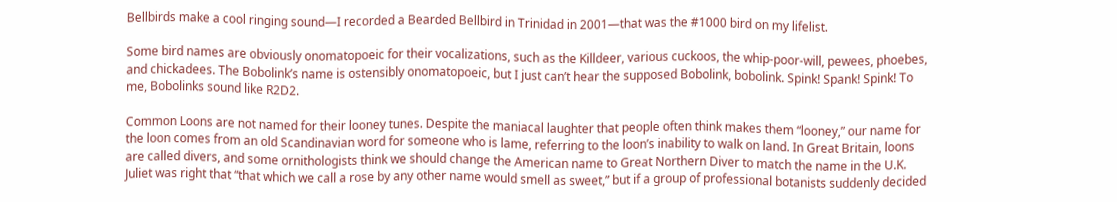Bellbirds make a cool ringing sound—I recorded a Bearded Bellbird in Trinidad in 2001—that was the #1000 bird on my lifelist.

Some bird names are obviously onomatopoeic for their vocalizations, such as the Killdeer, various cuckoos, the whip-poor-will, pewees, phoebes, and chickadees. The Bobolink’s name is ostensibly onomatopoeic, but I just can’t hear the supposed Bobolink, bobolink. Spink! Spank! Spink! To me, Bobolinks sound like R2D2.

Common Loons are not named for their looney tunes. Despite the maniacal laughter that people often think makes them “looney,” our name for the loon comes from an old Scandinavian word for someone who is lame, referring to the loon’s inability to walk on land. In Great Britain, loons are called divers, and some ornithologists think we should change the American name to Great Northern Diver to match the name in the U.K. Juliet was right that “that which we call a rose by any other name would smell as sweet,” but if a group of professional botanists suddenly decided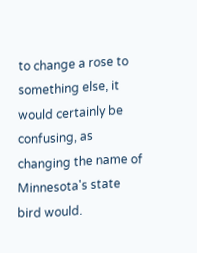to change a rose to something else, it would certainly be confusing, as changing the name of Minnesota's state bird would.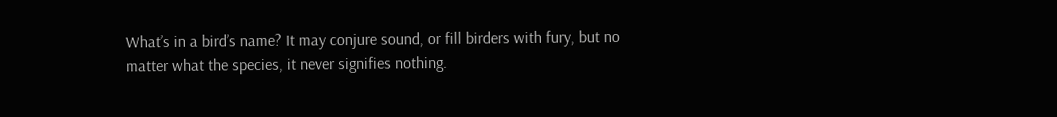What’s in a bird’s name? It may conjure sound, or fill birders with fury, but no matter what the species, it never signifies nothing.